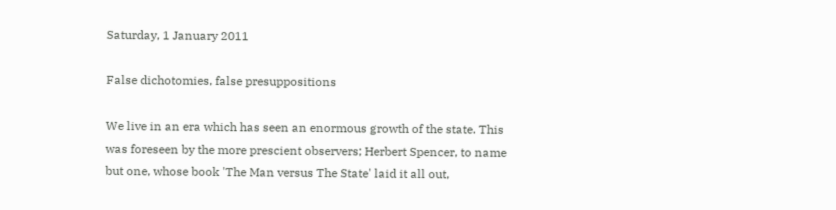Saturday, 1 January 2011

False dichotomies, false presuppositions

We live in an era which has seen an enormous growth of the state. This was foreseen by the more prescient observers; Herbert Spencer, to name but one, whose book 'The Man versus The State' laid it all out,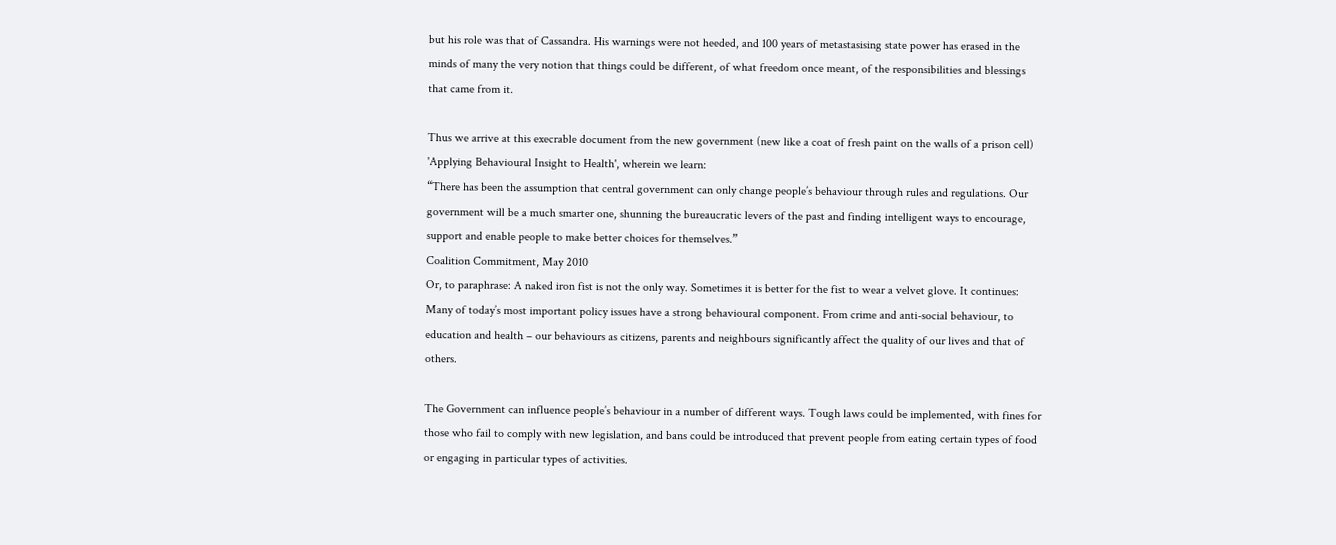but his role was that of Cassandra. His warnings were not heeded, and 100 years of metastasising state power has erased in the minds of many the very notion that things could be different, of what freedom once meant, of the responsibilities and blessings that came from it.

Thus we arrive at this execrable document from the new government (new like a coat of fresh paint on the walls of a prison cell) 'Applying Behavioural Insight to Health', wherein we learn:
“There has been the assumption that central government can only change people’s behaviour through rules and regulations. Our government will be a much smarter one, shunning the bureaucratic levers of the past and finding intelligent ways to encourage, support and enable people to make better choices for themselves.”
Coalition Commitment, May 2010
Or, to paraphrase: A naked iron fist is not the only way. Sometimes it is better for the fist to wear a velvet glove. It continues:
Many of today’s most important policy issues have a strong behavioural component. From crime and anti-social behaviour, to education and health – our behaviours as citizens, parents and neighbours significantly affect the quality of our lives and that of others.

The Government can influence people’s behaviour in a number of different ways. Tough laws could be implemented, with fines for those who fail to comply with new legislation, and bans could be introduced that prevent people from eating certain types of food or engaging in particular types of activities.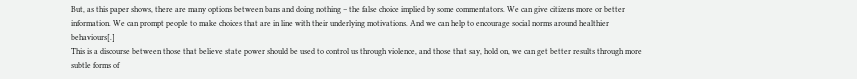But, as this paper shows, there are many options between bans and doing nothing – the false choice implied by some commentators. We can give citizens more or better information. We can prompt people to make choices that are in line with their underlying motivations. And we can help to encourage social norms around healthier behaviours[.]
This is a discourse between those that believe state power should be used to control us through violence, and those that say, hold on, we can get better results through more subtle forms of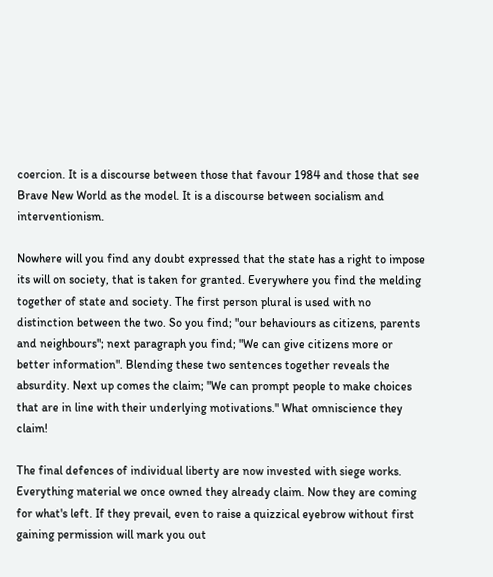coercion. It is a discourse between those that favour 1984 and those that see Brave New World as the model. It is a discourse between socialism and interventionism.

Nowhere will you find any doubt expressed that the state has a right to impose its will on society, that is taken for granted. Everywhere you find the melding together of state and society. The first person plural is used with no distinction between the two. So you find; "our behaviours as citizens, parents and neighbours"; next paragraph you find; "We can give citizens more or better information". Blending these two sentences together reveals the absurdity. Next up comes the claim; "We can prompt people to make choices that are in line with their underlying motivations." What omniscience they claim!

The final defences of individual liberty are now invested with siege works. Everything material we once owned they already claim. Now they are coming for what's left. If they prevail, even to raise a quizzical eyebrow without first gaining permission will mark you out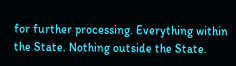for further processing. Everything within the State. Nothing outside the State.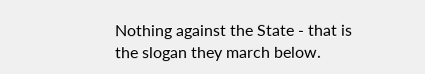Nothing against the State - that is the slogan they march below.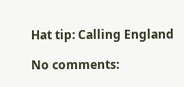Hat tip: Calling England

No comments: